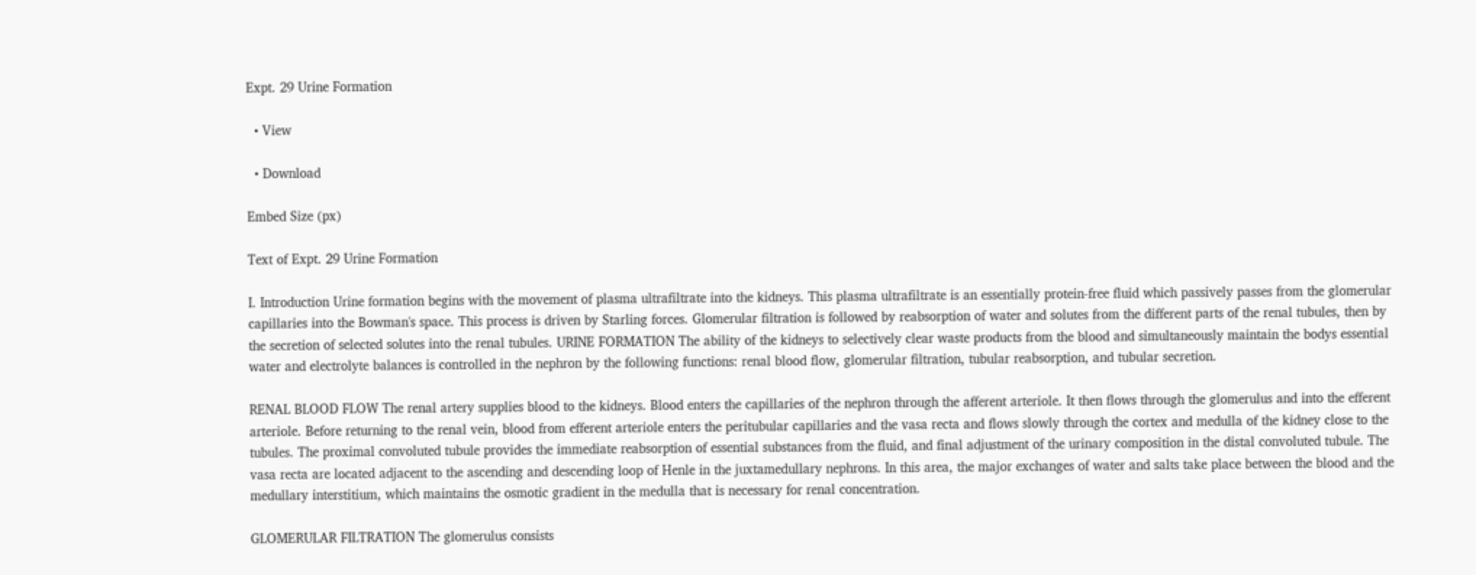Expt. 29 Urine Formation

  • View

  • Download

Embed Size (px)

Text of Expt. 29 Urine Formation

I. Introduction Urine formation begins with the movement of plasma ultrafiltrate into the kidneys. This plasma ultrafiltrate is an essentially protein-free fluid which passively passes from the glomerular capillaries into the Bowman's space. This process is driven by Starling forces. Glomerular filtration is followed by reabsorption of water and solutes from the different parts of the renal tubules, then by the secretion of selected solutes into the renal tubules. URINE FORMATION The ability of the kidneys to selectively clear waste products from the blood and simultaneously maintain the bodys essential water and electrolyte balances is controlled in the nephron by the following functions: renal blood flow, glomerular filtration, tubular reabsorption, and tubular secretion.

RENAL BLOOD FLOW The renal artery supplies blood to the kidneys. Blood enters the capillaries of the nephron through the afferent arteriole. It then flows through the glomerulus and into the efferent arteriole. Before returning to the renal vein, blood from efferent arteriole enters the peritubular capillaries and the vasa recta and flows slowly through the cortex and medulla of the kidney close to the tubules. The proximal convoluted tubule provides the immediate reabsorption of essential substances from the fluid, and final adjustment of the urinary composition in the distal convoluted tubule. The vasa recta are located adjacent to the ascending and descending loop of Henle in the juxtamedullary nephrons. In this area, the major exchanges of water and salts take place between the blood and the medullary interstitium, which maintains the osmotic gradient in the medulla that is necessary for renal concentration.

GLOMERULAR FILTRATION The glomerulus consists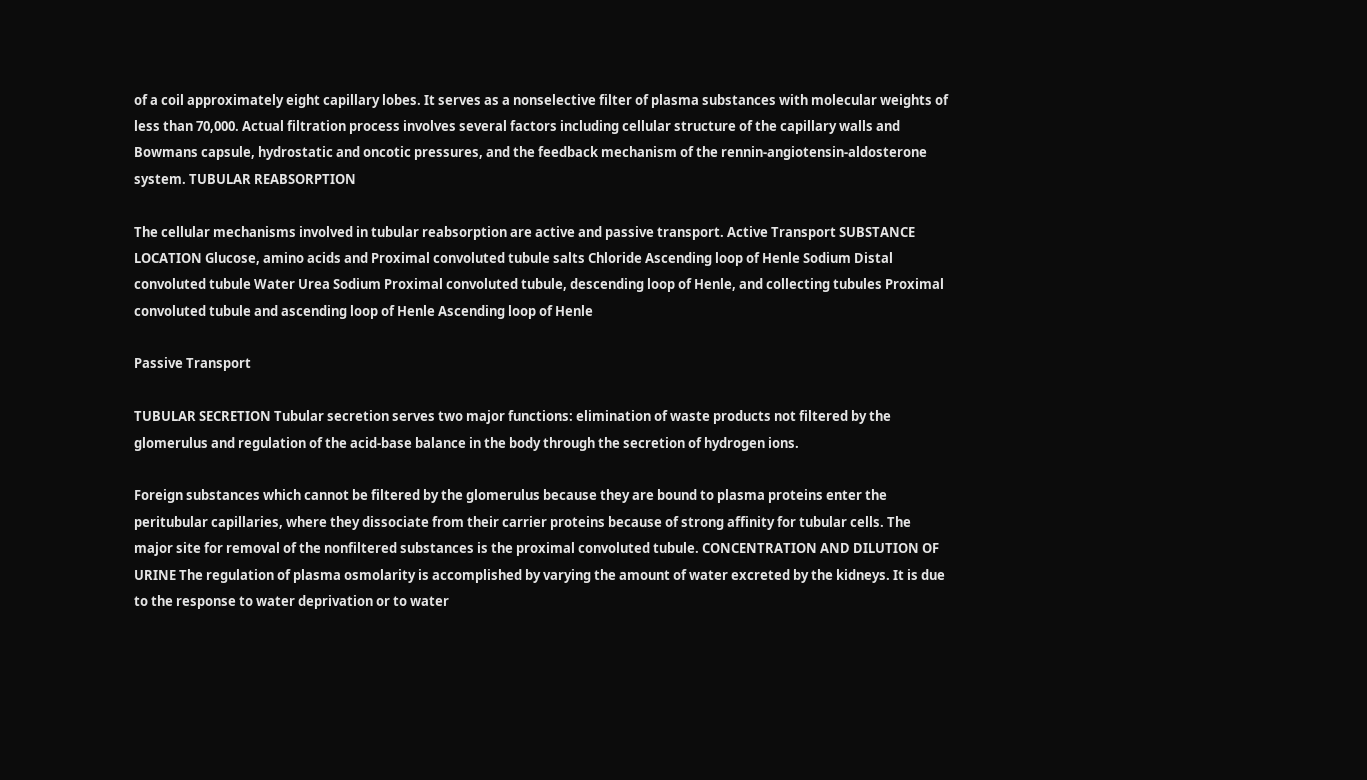of a coil approximately eight capillary lobes. It serves as a nonselective filter of plasma substances with molecular weights of less than 70,000. Actual filtration process involves several factors including cellular structure of the capillary walls and Bowmans capsule, hydrostatic and oncotic pressures, and the feedback mechanism of the rennin-angiotensin-aldosterone system. TUBULAR REABSORPTION

The cellular mechanisms involved in tubular reabsorption are active and passive transport. Active Transport SUBSTANCE LOCATION Glucose, amino acids and Proximal convoluted tubule salts Chloride Ascending loop of Henle Sodium Distal convoluted tubule Water Urea Sodium Proximal convoluted tubule, descending loop of Henle, and collecting tubules Proximal convoluted tubule and ascending loop of Henle Ascending loop of Henle

Passive Transport

TUBULAR SECRETION Tubular secretion serves two major functions: elimination of waste products not filtered by the glomerulus and regulation of the acid-base balance in the body through the secretion of hydrogen ions.

Foreign substances which cannot be filtered by the glomerulus because they are bound to plasma proteins enter the peritubular capillaries, where they dissociate from their carrier proteins because of strong affinity for tubular cells. The major site for removal of the nonfiltered substances is the proximal convoluted tubule. CONCENTRATION AND DILUTION OF URINE The regulation of plasma osmolarity is accomplished by varying the amount of water excreted by the kidneys. It is due to the response to water deprivation or to water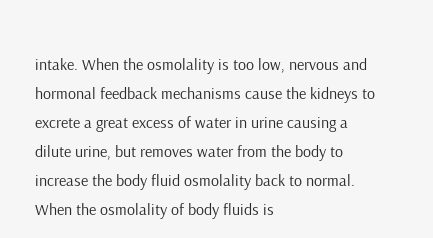intake. When the osmolality is too low, nervous and hormonal feedback mechanisms cause the kidneys to excrete a great excess of water in urine causing a dilute urine, but removes water from the body to increase the body fluid osmolality back to normal. When the osmolality of body fluids is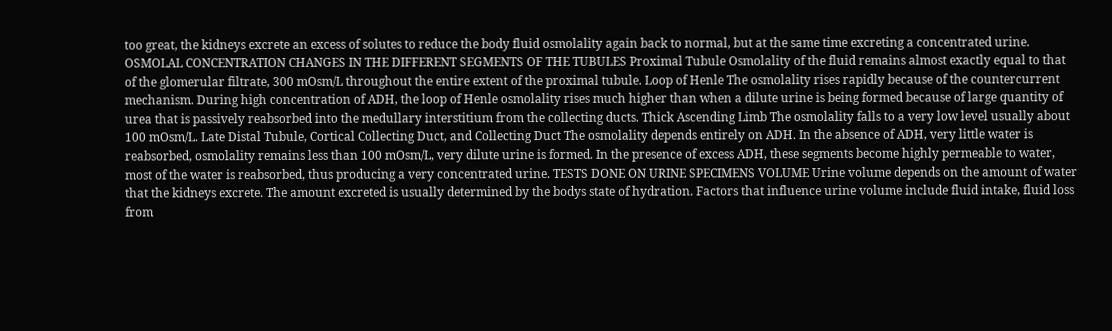too great, the kidneys excrete an excess of solutes to reduce the body fluid osmolality again back to normal, but at the same time excreting a concentrated urine. OSMOLAL CONCENTRATION CHANGES IN THE DIFFERENT SEGMENTS OF THE TUBULES Proximal Tubule Osmolality of the fluid remains almost exactly equal to that of the glomerular filtrate, 300 mOsm/L throughout the entire extent of the proximal tubule. Loop of Henle The osmolality rises rapidly because of the countercurrent mechanism. During high concentration of ADH, the loop of Henle osmolality rises much higher than when a dilute urine is being formed because of large quantity of urea that is passively reabsorbed into the medullary interstitium from the collecting ducts. Thick Ascending Limb The osmolality falls to a very low level usually about 100 mOsm/L. Late Distal Tubule, Cortical Collecting Duct, and Collecting Duct The osmolality depends entirely on ADH. In the absence of ADH, very little water is reabsorbed, osmolality remains less than 100 mOsm/L, very dilute urine is formed. In the presence of excess ADH, these segments become highly permeable to water, most of the water is reabsorbed, thus producing a very concentrated urine. TESTS DONE ON URINE SPECIMENS VOLUME Urine volume depends on the amount of water that the kidneys excrete. The amount excreted is usually determined by the bodys state of hydration. Factors that influence urine volume include fluid intake, fluid loss from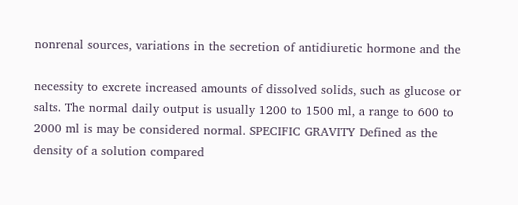nonrenal sources, variations in the secretion of antidiuretic hormone and the

necessity to excrete increased amounts of dissolved solids, such as glucose or salts. The normal daily output is usually 1200 to 1500 ml, a range to 600 to 2000 ml is may be considered normal. SPECIFIC GRAVITY Defined as the density of a solution compared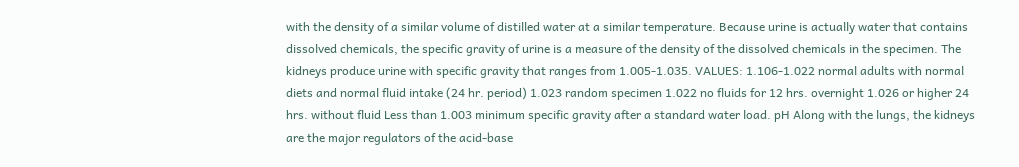with the density of a similar volume of distilled water at a similar temperature. Because urine is actually water that contains dissolved chemicals, the specific gravity of urine is a measure of the density of the dissolved chemicals in the specimen. The kidneys produce urine with specific gravity that ranges from 1.005-1.035. VALUES: 1.106-1.022 normal adults with normal diets and normal fluid intake (24 hr. period) 1.023 random specimen 1.022 no fluids for 12 hrs. overnight 1.026 or higher 24 hrs. without fluid Less than 1.003 minimum specific gravity after a standard water load. pH Along with the lungs, the kidneys are the major regulators of the acid-base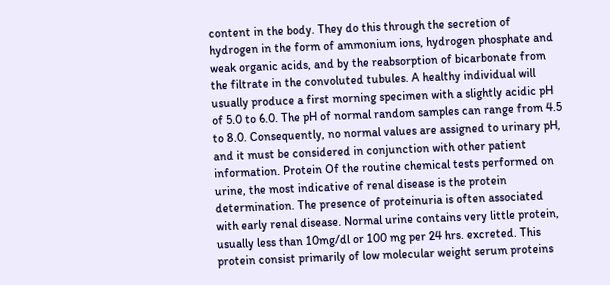content in the body. They do this through the secretion of hydrogen in the form of ammonium ions, hydrogen phosphate and weak organic acids, and by the reabsorption of bicarbonate from the filtrate in the convoluted tubules. A healthy individual will usually produce a first morning specimen with a slightly acidic pH of 5.0 to 6.0. The pH of normal random samples can range from 4.5 to 8.0. Consequently, no normal values are assigned to urinary pH, and it must be considered in conjunction with other patient information. Protein Of the routine chemical tests performed on urine, the most indicative of renal disease is the protein determination. The presence of proteinuria is often associated with early renal disease. Normal urine contains very little protein, usually less than 10mg/dl or 100 mg per 24 hrs. excreted. This protein consist primarily of low molecular weight serum proteins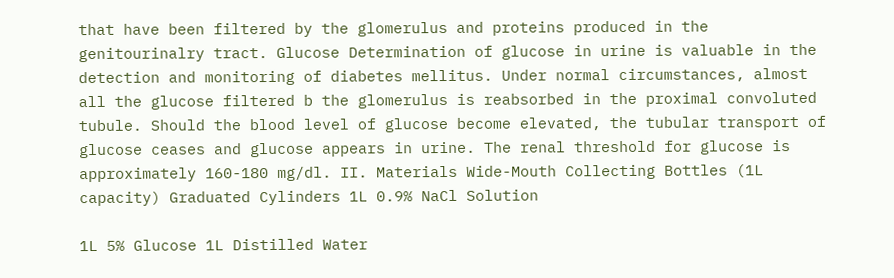that have been filtered by the glomerulus and proteins produced in the genitourinalry tract. Glucose Determination of glucose in urine is valuable in the detection and monitoring of diabetes mellitus. Under normal circumstances, almost all the glucose filtered b the glomerulus is reabsorbed in the proximal convoluted tubule. Should the blood level of glucose become elevated, the tubular transport of glucose ceases and glucose appears in urine. The renal threshold for glucose is approximately 160-180 mg/dl. II. Materials Wide-Mouth Collecting Bottles (1L capacity) Graduated Cylinders 1L 0.9% NaCl Solution

1L 5% Glucose 1L Distilled Water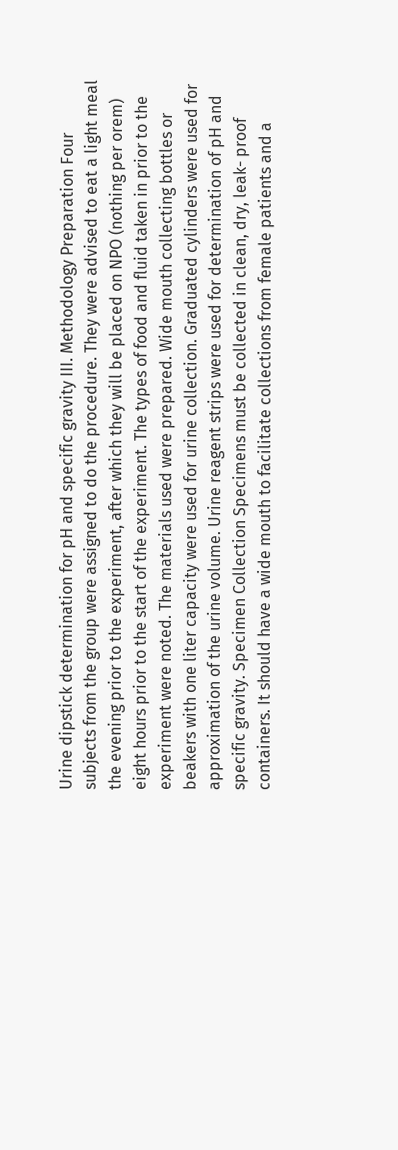Urine dipstick determination for pH and specific gravity III. Methodology Preparation Four subjects from the group were assigned to do the procedure. They were advised to eat a light meal the evening prior to the experiment, after which they will be placed on NPO (nothing per orem) eight hours prior to the start of the experiment. The types of food and fluid taken in prior to the experiment were noted. The materials used were prepared. Wide mouth collecting bottles or beakers with one liter capacity were used for urine collection. Graduated cylinders were used for approximation of the urine volume. Urine reagent strips were used for determination of pH and specific gravity. Specimen Collection Specimens must be collected in clean, dry, leak- proof containers. It should have a wide mouth to facilitate collections from female patients and a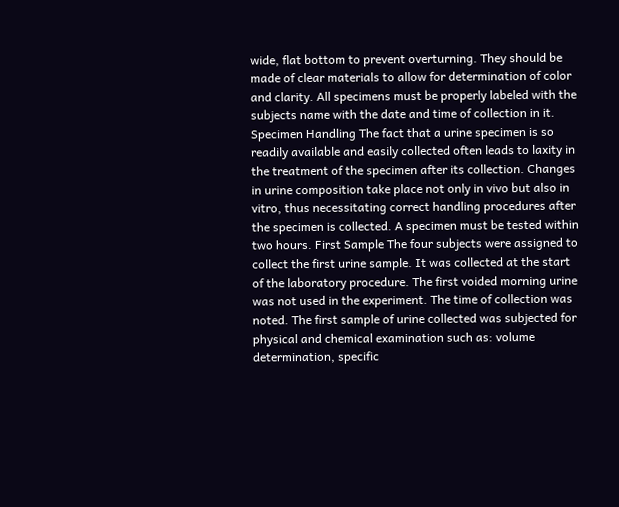wide, flat bottom to prevent overturning. They should be made of clear materials to allow for determination of color and clarity. All specimens must be properly labeled with the subjects name with the date and time of collection in it. Specimen Handling The fact that a urine specimen is so readily available and easily collected often leads to laxity in the treatment of the specimen after its collection. Changes in urine composition take place not only in vivo but also in vitro, thus necessitating correct handling procedures after the specimen is collected. A specimen must be tested within two hours. First Sample The four subjects were assigned to collect the first urine sample. It was collected at the start of the laboratory procedure. The first voided morning urine was not used in the experiment. The time of collection was noted. The first sample of urine collected was subjected for physical and chemical examination such as: volume determination, specific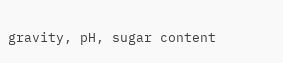gravity, pH, sugar content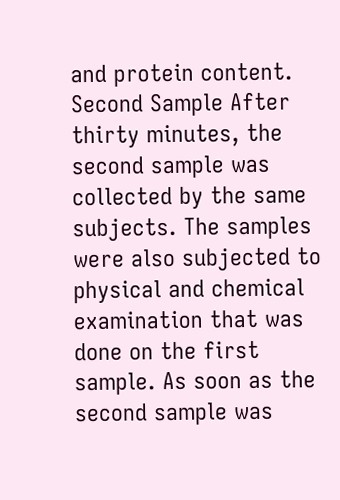and protein content. Second Sample After thirty minutes, the second sample was collected by the same subjects. The samples were also subjected to physical and chemical examination that was done on the first sample. As soon as the second sample was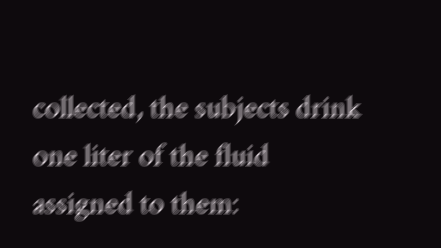collected, the subjects drink one liter of the fluid assigned to them: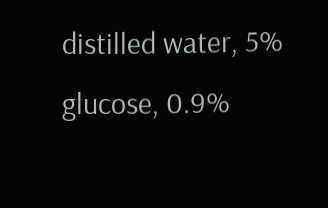distilled water, 5% glucose, 0.9%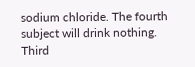sodium chloride. The fourth subject will drink nothing. Third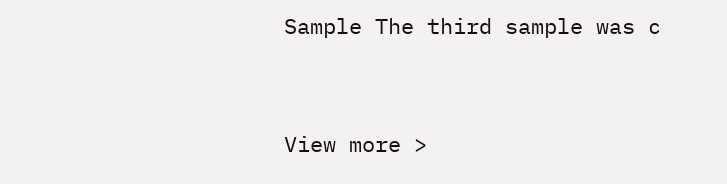Sample The third sample was c


View more >